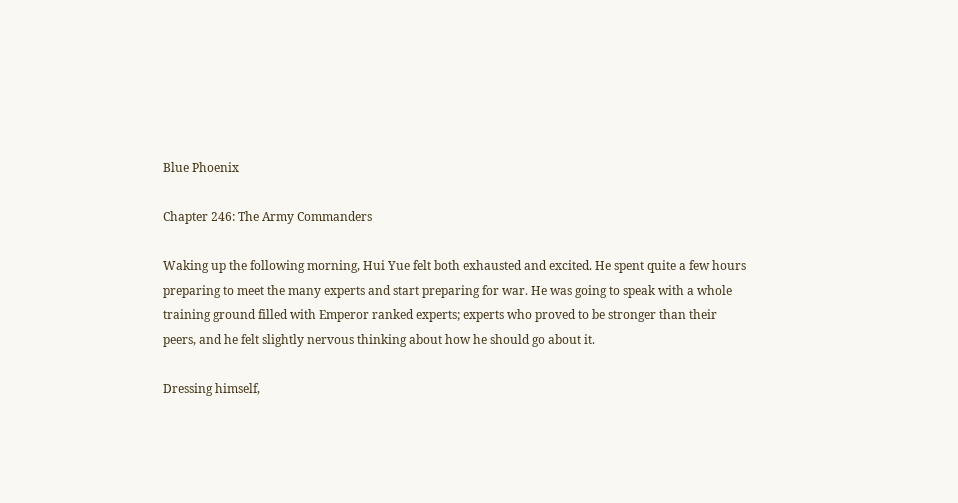Blue Phoenix

Chapter 246: The Army Commanders

Waking up the following morning, Hui Yue felt both exhausted and excited. He spent quite a few hours preparing to meet the many experts and start preparing for war. He was going to speak with a whole training ground filled with Emperor ranked experts; experts who proved to be stronger than their peers, and he felt slightly nervous thinking about how he should go about it.

Dressing himself,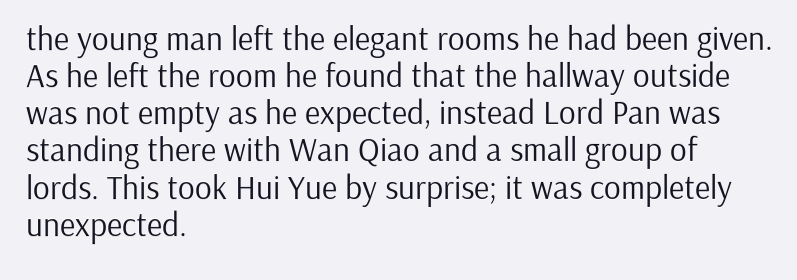the young man left the elegant rooms he had been given. As he left the room he found that the hallway outside was not empty as he expected, instead Lord Pan was standing there with Wan Qiao and a small group of lords. This took Hui Yue by surprise; it was completely unexpected.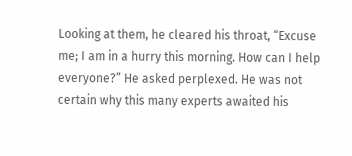Looking at them, he cleared his throat, “Excuse me; I am in a hurry this morning. How can I help everyone?” He asked perplexed. He was not certain why this many experts awaited his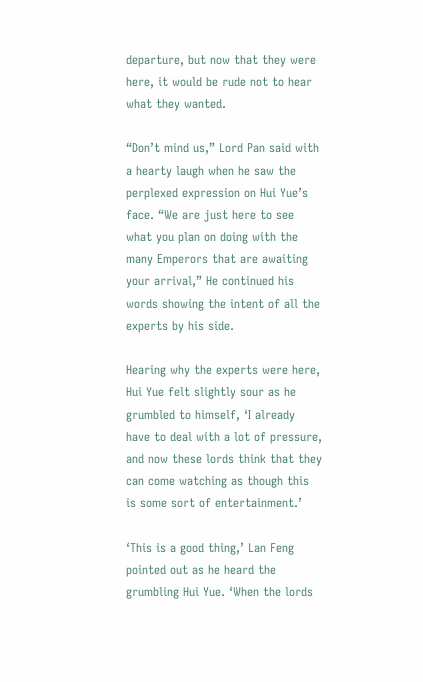departure, but now that they were here, it would be rude not to hear what they wanted.

“Don’t mind us,” Lord Pan said with a hearty laugh when he saw the perplexed expression on Hui Yue’s face. “We are just here to see what you plan on doing with the many Emperors that are awaiting your arrival,” He continued his words showing the intent of all the experts by his side.

Hearing why the experts were here, Hui Yue felt slightly sour as he grumbled to himself, ‘I already have to deal with a lot of pressure, and now these lords think that they can come watching as though this is some sort of entertainment.’

‘This is a good thing,’ Lan Feng pointed out as he heard the grumbling Hui Yue. ‘When the lords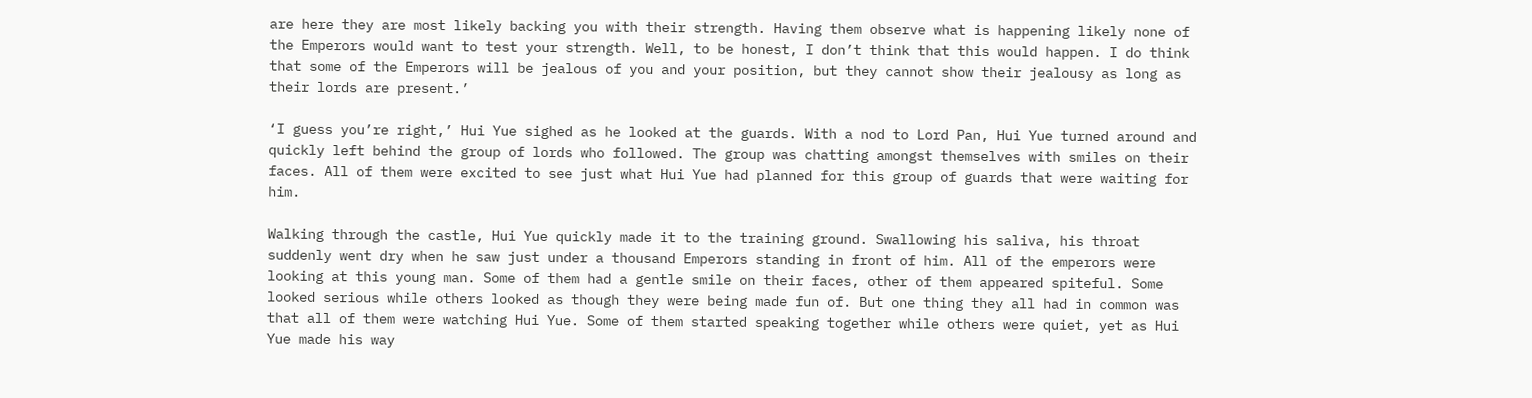are here they are most likely backing you with their strength. Having them observe what is happening likely none of the Emperors would want to test your strength. Well, to be honest, I don’t think that this would happen. I do think that some of the Emperors will be jealous of you and your position, but they cannot show their jealousy as long as their lords are present.’

‘I guess you’re right,’ Hui Yue sighed as he looked at the guards. With a nod to Lord Pan, Hui Yue turned around and quickly left behind the group of lords who followed. The group was chatting amongst themselves with smiles on their faces. All of them were excited to see just what Hui Yue had planned for this group of guards that were waiting for him.

Walking through the castle, Hui Yue quickly made it to the training ground. Swallowing his saliva, his throat suddenly went dry when he saw just under a thousand Emperors standing in front of him. All of the emperors were looking at this young man. Some of them had a gentle smile on their faces, other of them appeared spiteful. Some looked serious while others looked as though they were being made fun of. But one thing they all had in common was that all of them were watching Hui Yue. Some of them started speaking together while others were quiet, yet as Hui Yue made his way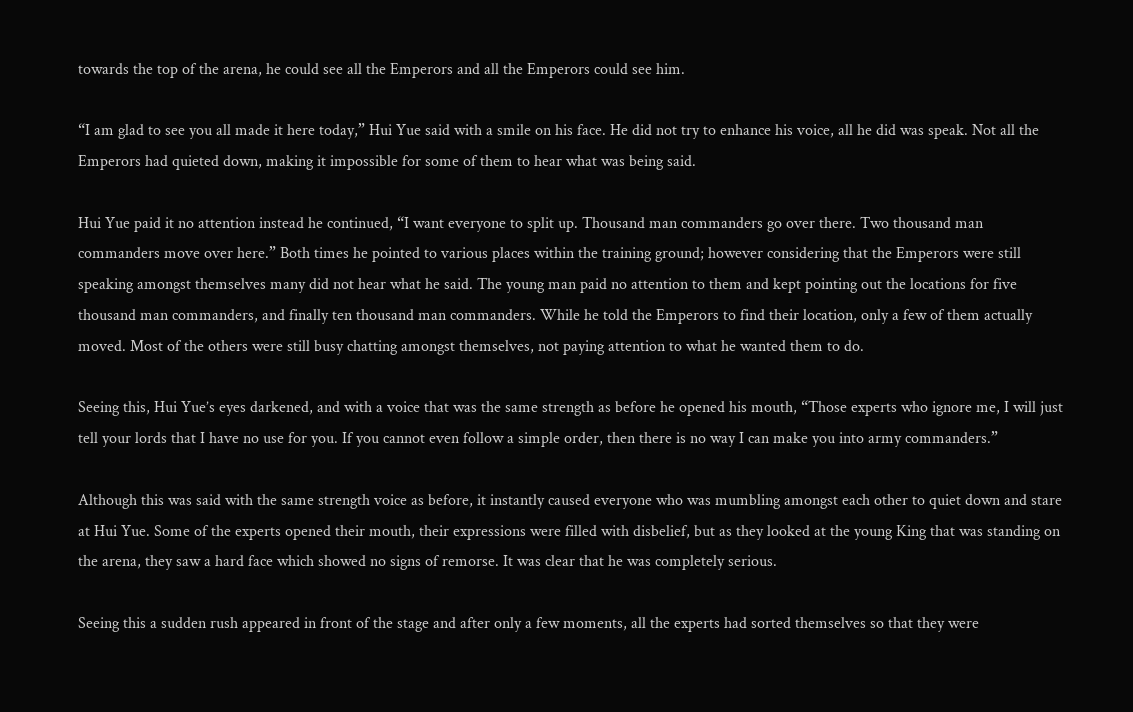towards the top of the arena, he could see all the Emperors and all the Emperors could see him.

“I am glad to see you all made it here today,” Hui Yue said with a smile on his face. He did not try to enhance his voice, all he did was speak. Not all the Emperors had quieted down, making it impossible for some of them to hear what was being said.

Hui Yue paid it no attention instead he continued, “I want everyone to split up. Thousand man commanders go over there. Two thousand man commanders move over here.” Both times he pointed to various places within the training ground; however considering that the Emperors were still speaking amongst themselves many did not hear what he said. The young man paid no attention to them and kept pointing out the locations for five thousand man commanders, and finally ten thousand man commanders. While he told the Emperors to find their location, only a few of them actually moved. Most of the others were still busy chatting amongst themselves, not paying attention to what he wanted them to do.

Seeing this, Hui Yue’s eyes darkened, and with a voice that was the same strength as before he opened his mouth, “Those experts who ignore me, I will just tell your lords that I have no use for you. If you cannot even follow a simple order, then there is no way I can make you into army commanders.”

Although this was said with the same strength voice as before, it instantly caused everyone who was mumbling amongst each other to quiet down and stare at Hui Yue. Some of the experts opened their mouth, their expressions were filled with disbelief, but as they looked at the young King that was standing on the arena, they saw a hard face which showed no signs of remorse. It was clear that he was completely serious.

Seeing this a sudden rush appeared in front of the stage and after only a few moments, all the experts had sorted themselves so that they were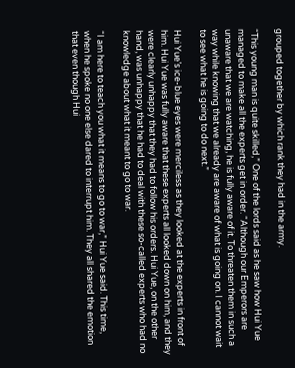grouped together by which rank they had in the army.

“This young man is quite skilled,” One of the lords said as he saw how Hui Yue managed to make all the experts get in order. “Although our Emperors are unaware that we are watching, he is fully aware of it. To threaten them in such a way while knowing that we already are aware of what is going on. I cannot wait to see what he is going to do next.”

Hui Yue’s ice-blue eyes were merciless as they looked at the experts in front of him. Hui Yue was fully aware that these experts all looked down on him, and they were clearly unhappy that they had to follow his orders. Hui Yue, on the other hand, was unhappy that he had to deal with these so-called experts who had no knowledge about what it meant to go to war.

“I am here to teach you what it means to go to war,” Hui Yue said. This time, when he spoke no one else dared to interrupt him. They all shared the emotion that even though Hui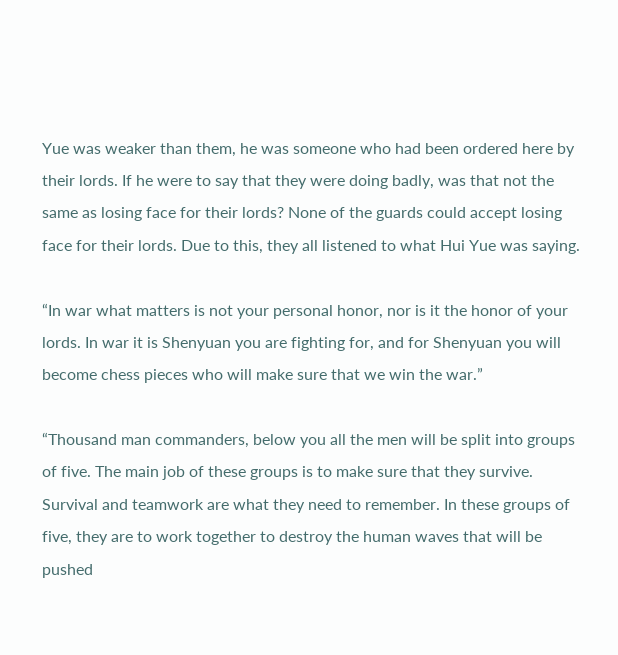Yue was weaker than them, he was someone who had been ordered here by their lords. If he were to say that they were doing badly, was that not the same as losing face for their lords? None of the guards could accept losing face for their lords. Due to this, they all listened to what Hui Yue was saying.

“In war what matters is not your personal honor, nor is it the honor of your lords. In war it is Shenyuan you are fighting for, and for Shenyuan you will become chess pieces who will make sure that we win the war.”

“Thousand man commanders, below you all the men will be split into groups of five. The main job of these groups is to make sure that they survive. Survival and teamwork are what they need to remember. In these groups of five, they are to work together to destroy the human waves that will be pushed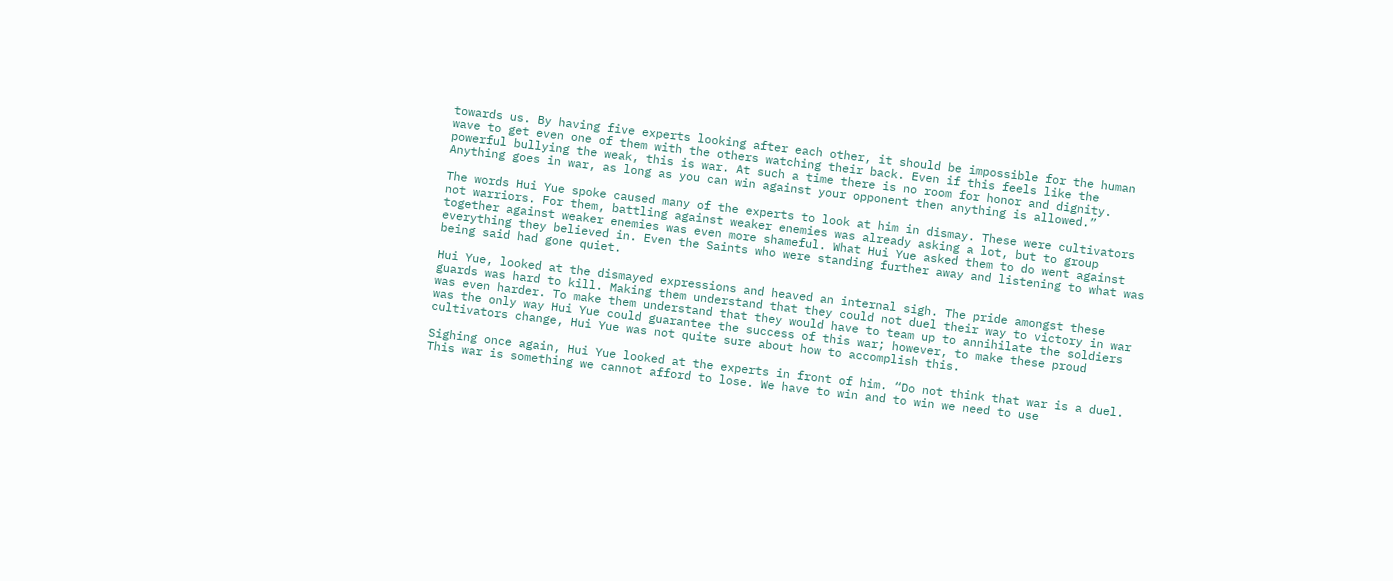towards us. By having five experts looking after each other, it should be impossible for the human wave to get even one of them with the others watching their back. Even if this feels like the powerful bullying the weak, this is war. At such a time there is no room for honor and dignity. Anything goes in war, as long as you can win against your opponent then anything is allowed.”

The words Hui Yue spoke caused many of the experts to look at him in dismay. These were cultivators not warriors. For them, battling against weaker enemies was already asking a lot, but to group together against weaker enemies was even more shameful. What Hui Yue asked them to do went against everything they believed in. Even the Saints who were standing further away and listening to what was being said had gone quiet.

Hui Yue, looked at the dismayed expressions and heaved an internal sigh. The pride amongst these guards was hard to kill. Making them understand that they could not duel their way to victory in war was even harder. To make them understand that they would have to team up to annihilate the soldiers was the only way Hui Yue could guarantee the success of this war; however, to make these proud cultivators change, Hui Yue was not quite sure about how to accomplish this.

Sighing once again, Hui Yue looked at the experts in front of him. “Do not think that war is a duel. This war is something we cannot afford to lose. We have to win and to win we need to use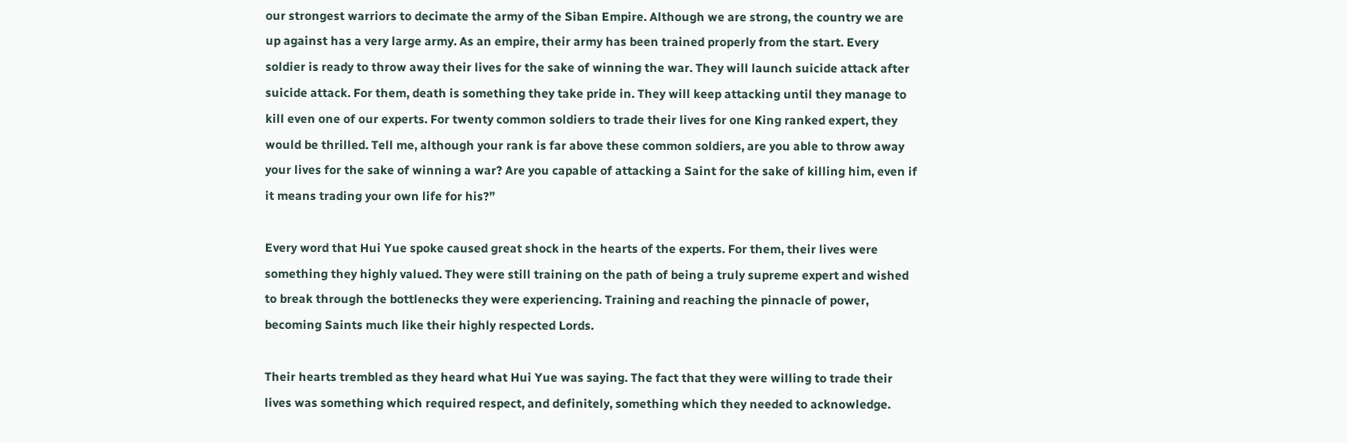our strongest warriors to decimate the army of the Siban Empire. Although we are strong, the country we are up against has a very large army. As an empire, their army has been trained properly from the start. Every soldier is ready to throw away their lives for the sake of winning the war. They will launch suicide attack after suicide attack. For them, death is something they take pride in. They will keep attacking until they manage to kill even one of our experts. For twenty common soldiers to trade their lives for one King ranked expert, they would be thrilled. Tell me, although your rank is far above these common soldiers, are you able to throw away your lives for the sake of winning a war? Are you capable of attacking a Saint for the sake of killing him, even if it means trading your own life for his?”

Every word that Hui Yue spoke caused great shock in the hearts of the experts. For them, their lives were something they highly valued. They were still training on the path of being a truly supreme expert and wished to break through the bottlenecks they were experiencing. Training and reaching the pinnacle of power, becoming Saints much like their highly respected Lords.

Their hearts trembled as they heard what Hui Yue was saying. The fact that they were willing to trade their lives was something which required respect, and definitely, something which they needed to acknowledge.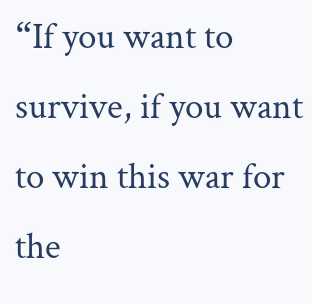“If you want to survive, if you want to win this war for the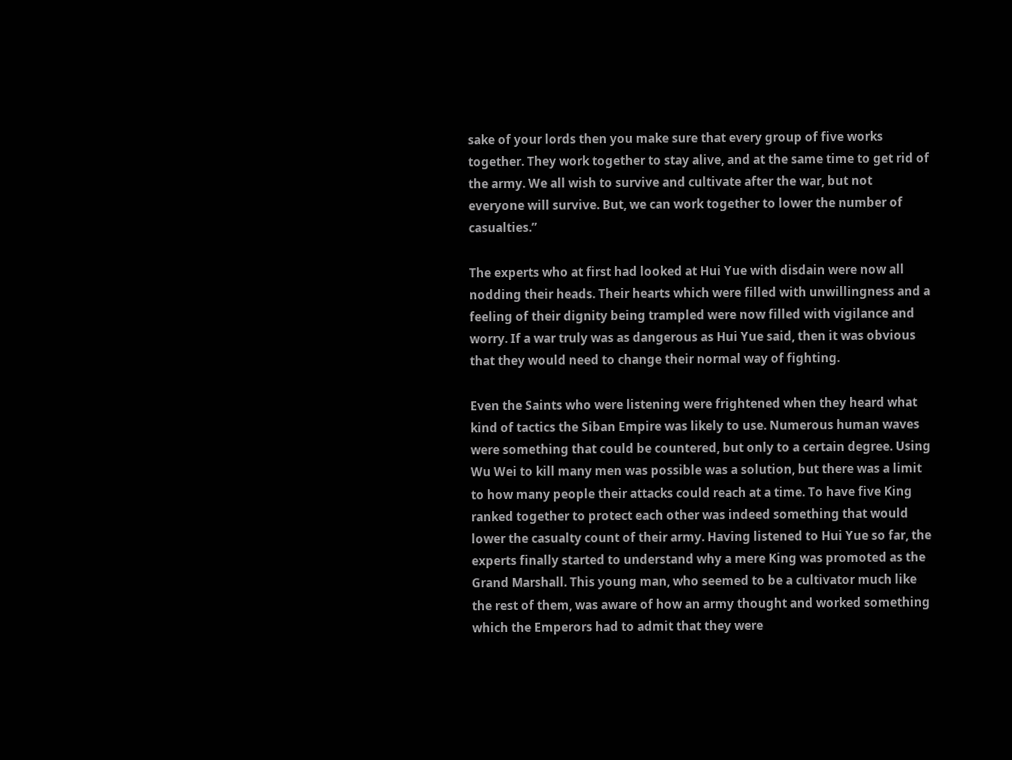sake of your lords then you make sure that every group of five works together. They work together to stay alive, and at the same time to get rid of the army. We all wish to survive and cultivate after the war, but not everyone will survive. But, we can work together to lower the number of casualties.”

The experts who at first had looked at Hui Yue with disdain were now all nodding their heads. Their hearts which were filled with unwillingness and a feeling of their dignity being trampled were now filled with vigilance and worry. If a war truly was as dangerous as Hui Yue said, then it was obvious that they would need to change their normal way of fighting.

Even the Saints who were listening were frightened when they heard what kind of tactics the Siban Empire was likely to use. Numerous human waves were something that could be countered, but only to a certain degree. Using Wu Wei to kill many men was possible was a solution, but there was a limit to how many people their attacks could reach at a time. To have five King ranked together to protect each other was indeed something that would lower the casualty count of their army. Having listened to Hui Yue so far, the experts finally started to understand why a mere King was promoted as the Grand Marshall. This young man, who seemed to be a cultivator much like the rest of them, was aware of how an army thought and worked something which the Emperors had to admit that they were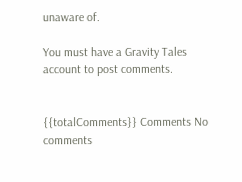unaware of.

You must have a Gravity Tales account to post comments.


{{totalComments}} Comments No comments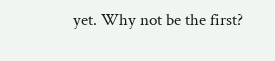yet. Why not be the first?